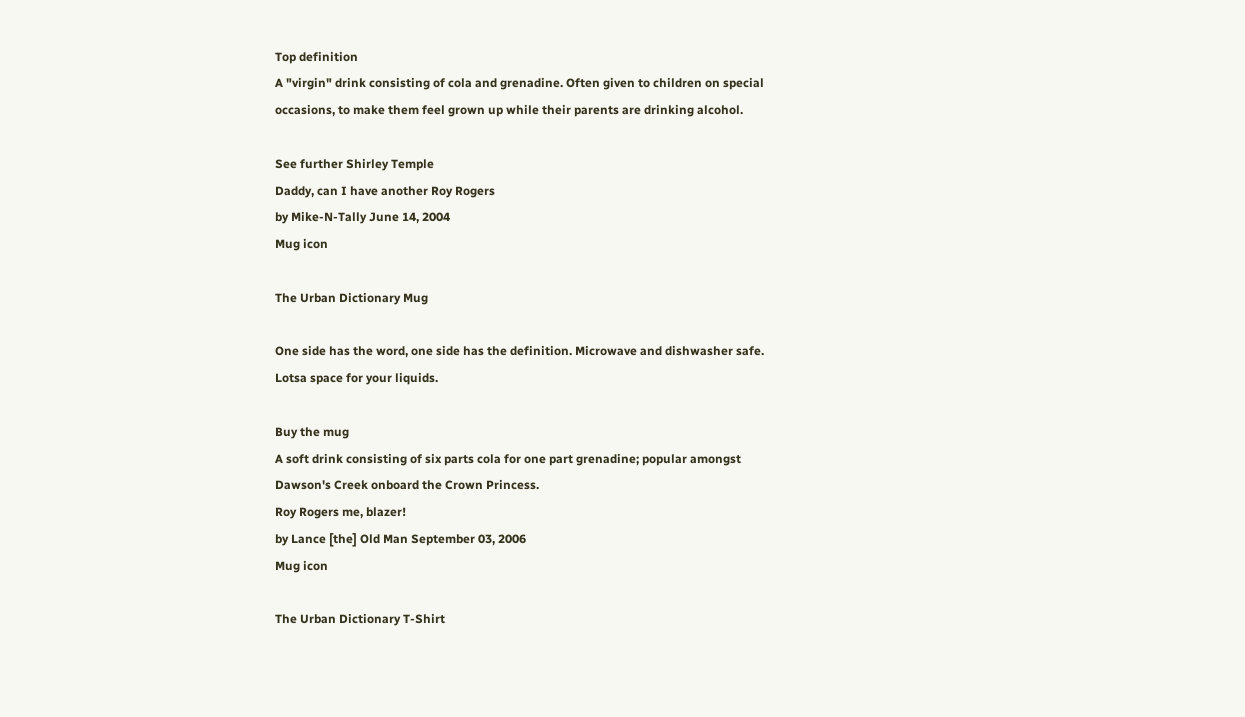Top definition
A "virgin" drink consisting of cola and grenadine. Often given to children on special occasions, to make them feel grown up while their parents are drinking alcohol.

See further Shirley Temple
Daddy, can I have another Roy Rogers
by Mike-N-Tally June 14, 2004
Mug icon

The Urban Dictionary Mug

One side has the word, one side has the definition. Microwave and dishwasher safe. Lotsa space for your liquids.

Buy the mug
A soft drink consisting of six parts cola for one part grenadine; popular amongst Dawson's Creek onboard the Crown Princess.
Roy Rogers me, blazer!
by Lance [the] Old Man September 03, 2006
Mug icon

The Urban Dictionary T-Shirt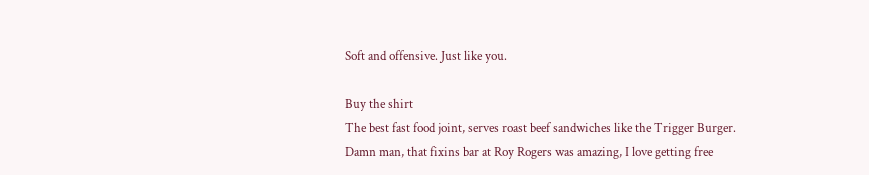Soft and offensive. Just like you.

Buy the shirt
The best fast food joint, serves roast beef sandwiches like the Trigger Burger.
Damn man, that fixins bar at Roy Rogers was amazing, I love getting free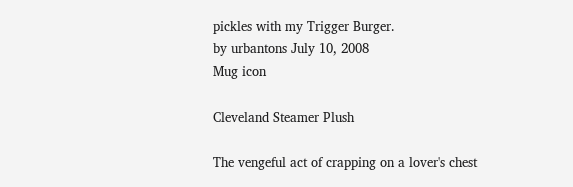pickles with my Trigger Burger.
by urbantons July 10, 2008
Mug icon

Cleveland Steamer Plush

The vengeful act of crapping on a lover's chest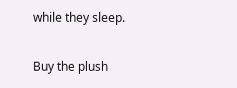while they sleep.

Buy the plush